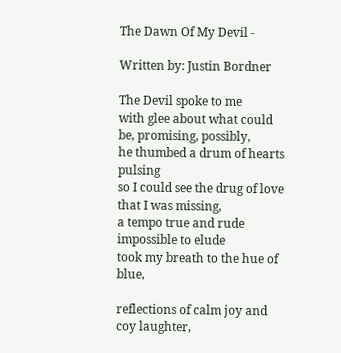The Dawn Of My Devil -

Written by: Justin Bordner

The Devil spoke to me
with glee about what could be, promising, possibly,
he thumbed a drum of hearts pulsing
so I could see the drug of love
that I was missing,
a tempo true and rude impossible to elude
took my breath to the hue of blue,

reflections of calm joy and coy laughter,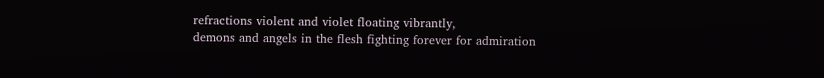refractions violent and violet floating vibrantly,
demons and angels in the flesh fighting forever for admiration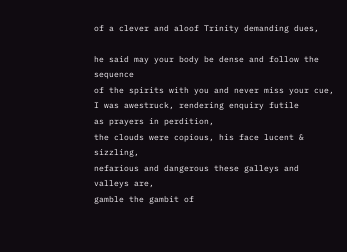of a clever and aloof Trinity demanding dues,

he said may your body be dense and follow the sequence
of the spirits with you and never miss your cue,
I was awestruck, rendering enquiry futile
as prayers in perdition,
the clouds were copious, his face lucent & sizzling,
nefarious and dangerous these galleys and valleys are,
gamble the gambit of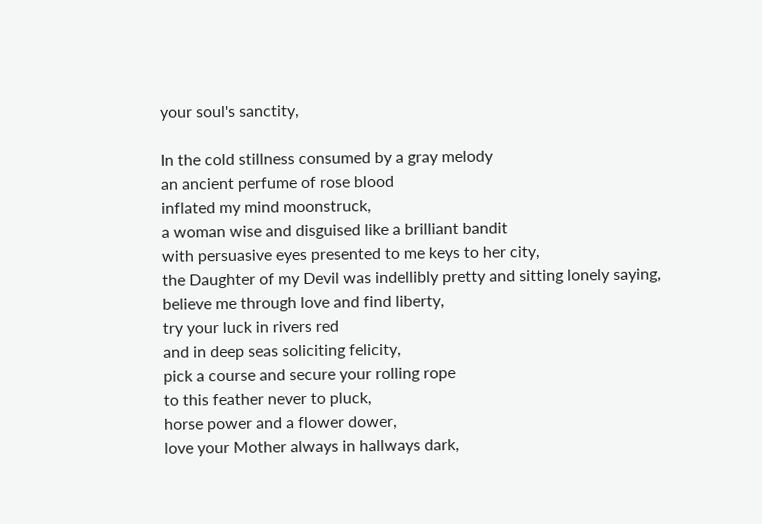your soul's sanctity,

In the cold stillness consumed by a gray melody
an ancient perfume of rose blood
inflated my mind moonstruck,
a woman wise and disguised like a brilliant bandit
with persuasive eyes presented to me keys to her city,
the Daughter of my Devil was indellibly pretty and sitting lonely saying,
believe me through love and find liberty,
try your luck in rivers red
and in deep seas soliciting felicity,
pick a course and secure your rolling rope
to this feather never to pluck,
horse power and a flower dower,
love your Mother always in hallways dark,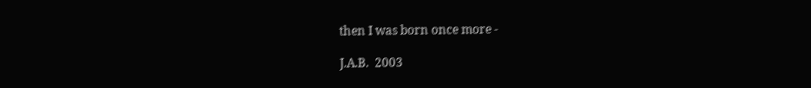then I was born once more -

J.A.B.  2003